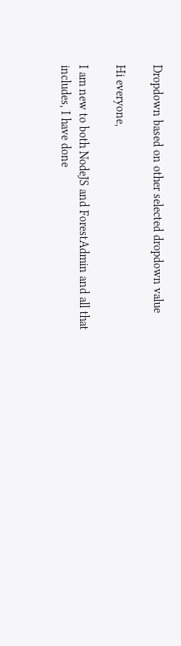Dropdown based on other selected dropdown value

Hi everyone,

I am new to both NodeJS and ForestAdmin and all that includes, I have done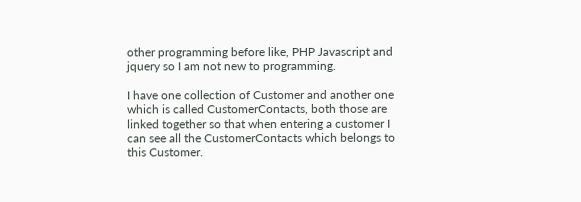other programming before like, PHP Javascript and jquery so I am not new to programming.

I have one collection of Customer and another one which is called CustomerContacts, both those are linked together so that when entering a customer I can see all the CustomerContacts which belongs to this Customer.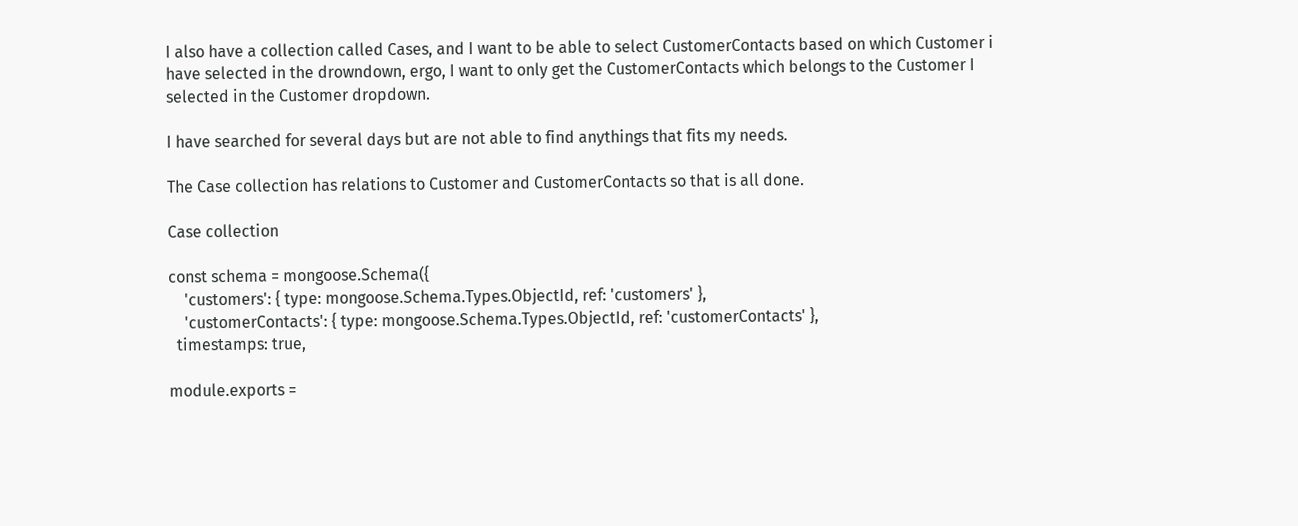I also have a collection called Cases, and I want to be able to select CustomerContacts based on which Customer i have selected in the drowndown, ergo, I want to only get the CustomerContacts which belongs to the Customer I selected in the Customer dropdown.

I have searched for several days but are not able to find anythings that fits my needs.

The Case collection has relations to Customer and CustomerContacts so that is all done.

Case collection

const schema = mongoose.Schema({
    'customers': { type: mongoose.Schema.Types.ObjectId, ref: 'customers' },
    'customerContacts': { type: mongoose.Schema.Types.ObjectId, ref: 'customerContacts' },
  timestamps: true,

module.exports =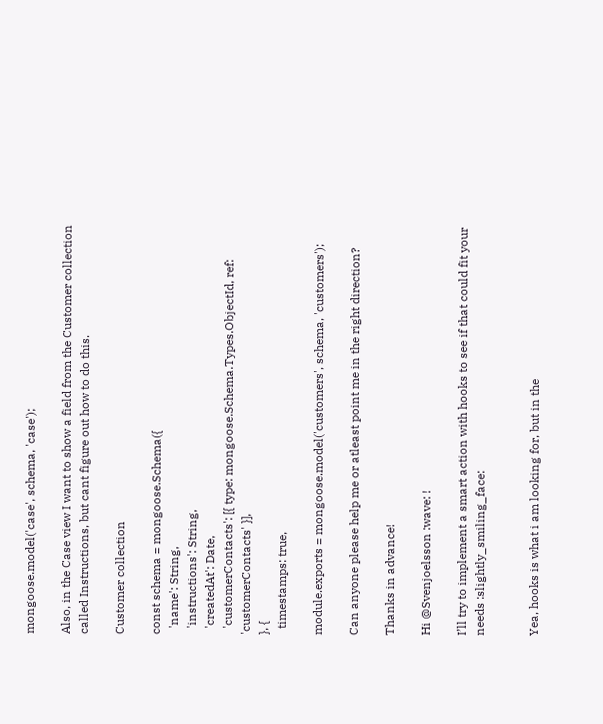mongoose.model('case', schema, 'case');

Also, in the Case view I want to show a field from the Customer collection called Instructions, but cant figure out how to do this.

Customer collection

const schema = mongoose.Schema({
  'name': String,
  'instructions': String,
  'createdAt': Date,
  'customerContacts': [{ type: mongoose.Schema.Types.ObjectId, ref: 'customerContacts' }],
}, {
  timestamps: true,

module.exports = mongoose.model('customers', schema, 'customers');

Can anyone please help me or atleast point me in the right direction?

Thanks in advance!

Hi @Svenjoelsson :wave: !

I’ll try to implement a smart action with hooks to see if that could fit your needs :slightly_smiling_face:


Yea, hooks is what i am looking for, but in the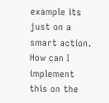example its just on a smart action.
How can I implement this on the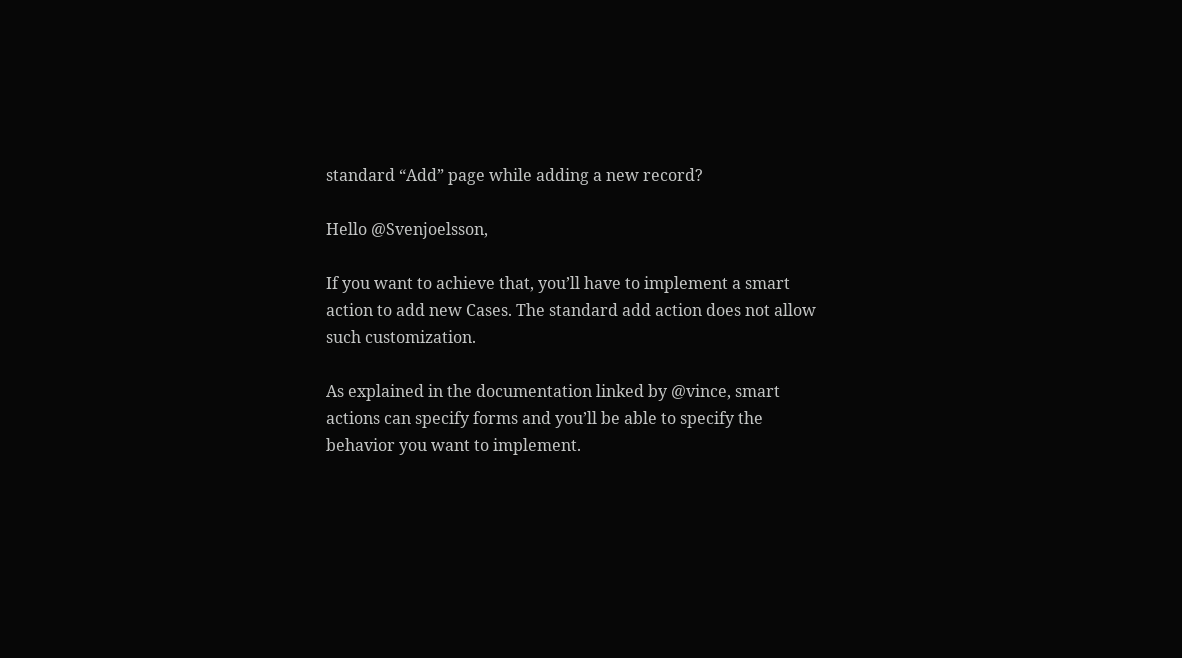standard “Add” page while adding a new record?

Hello @Svenjoelsson,

If you want to achieve that, you’ll have to implement a smart action to add new Cases. The standard add action does not allow such customization.

As explained in the documentation linked by @vince, smart actions can specify forms and you’ll be able to specify the behavior you want to implement.